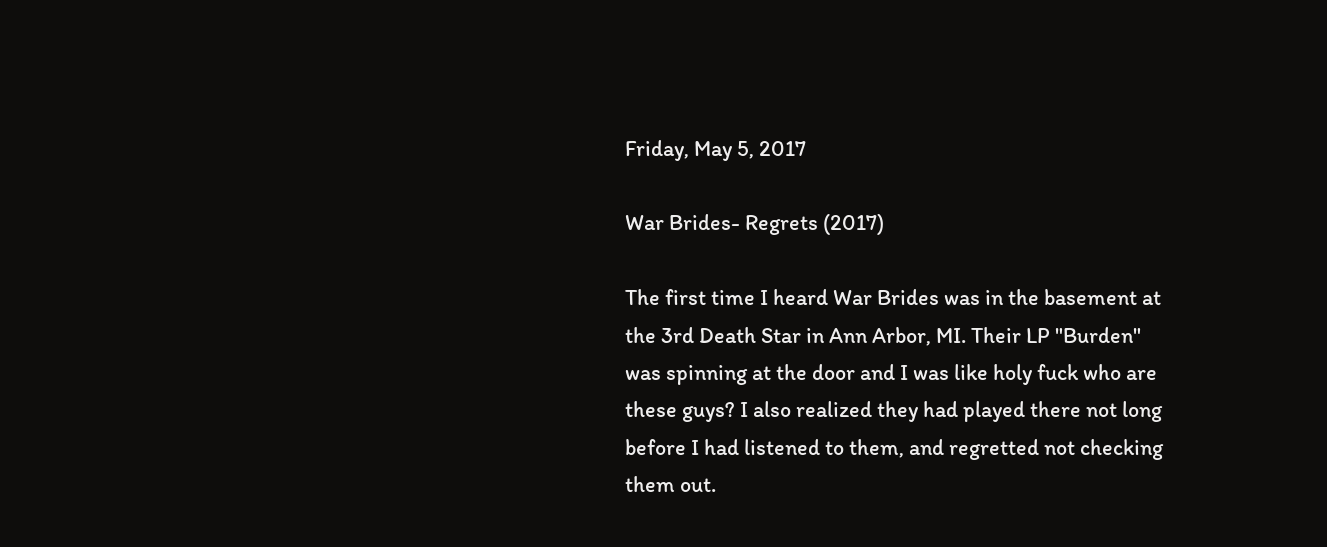Friday, May 5, 2017

War Brides- Regrets (2017)

The first time I heard War Brides was in the basement at the 3rd Death Star in Ann Arbor, MI. Their LP "Burden" was spinning at the door and I was like holy fuck who are these guys? I also realized they had played there not long before I had listened to them, and regretted not checking them out.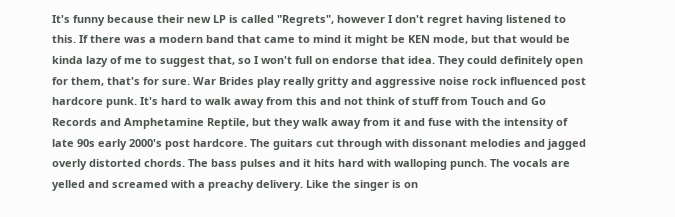It's funny because their new LP is called "Regrets", however I don't regret having listened to this. If there was a modern band that came to mind it might be KEN mode, but that would be kinda lazy of me to suggest that, so I won't full on endorse that idea. They could definitely open for them, that's for sure. War Brides play really gritty and aggressive noise rock influenced post hardcore punk. It's hard to walk away from this and not think of stuff from Touch and Go Records and Amphetamine Reptile, but they walk away from it and fuse with the intensity of late 90s early 2000's post hardcore. The guitars cut through with dissonant melodies and jagged overly distorted chords. The bass pulses and it hits hard with walloping punch. The vocals are yelled and screamed with a preachy delivery. Like the singer is on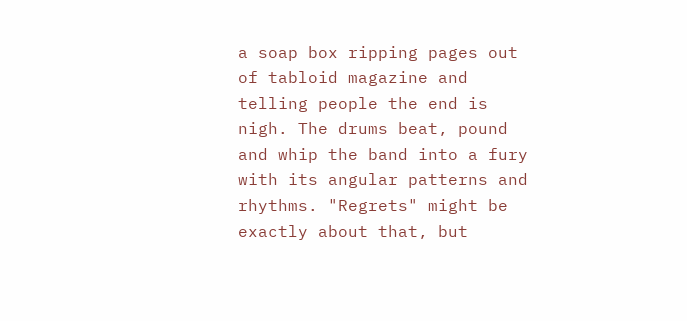a soap box ripping pages out of tabloid magazine and telling people the end is nigh. The drums beat, pound and whip the band into a fury with its angular patterns and rhythms. "Regrets" might be exactly about that, but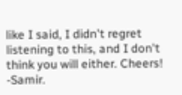like I said, I didn't regret listening to this, and I don't think you will either. Cheers! -Samir.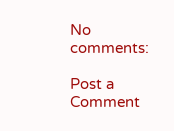No comments:

Post a Comment